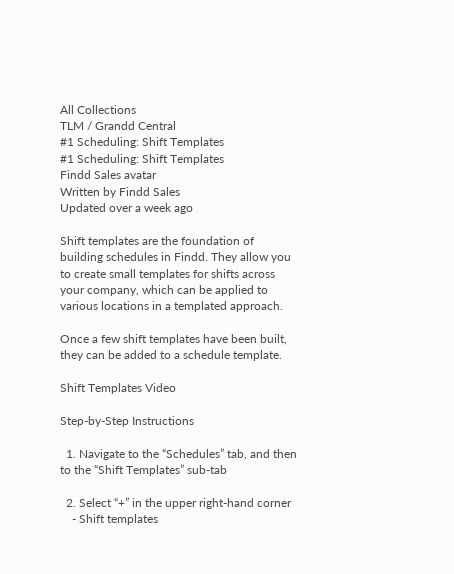All Collections
TLM / Grandd Central
#1 Scheduling: Shift Templates
#1 Scheduling: Shift Templates
Findd Sales avatar
Written by Findd Sales
Updated over a week ago

Shift templates are the foundation of building schedules in Findd. They allow you to create small templates for shifts across your company, which can be applied to various locations in a templated approach.

Once a few shift templates have been built, they can be added to a schedule template.

Shift Templates Video

Step-by-Step Instructions

  1. Navigate to the “Schedules” tab, and then to the “Shift Templates” sub-tab

  2. Select “+” in the upper right-hand corner
    - Shift templates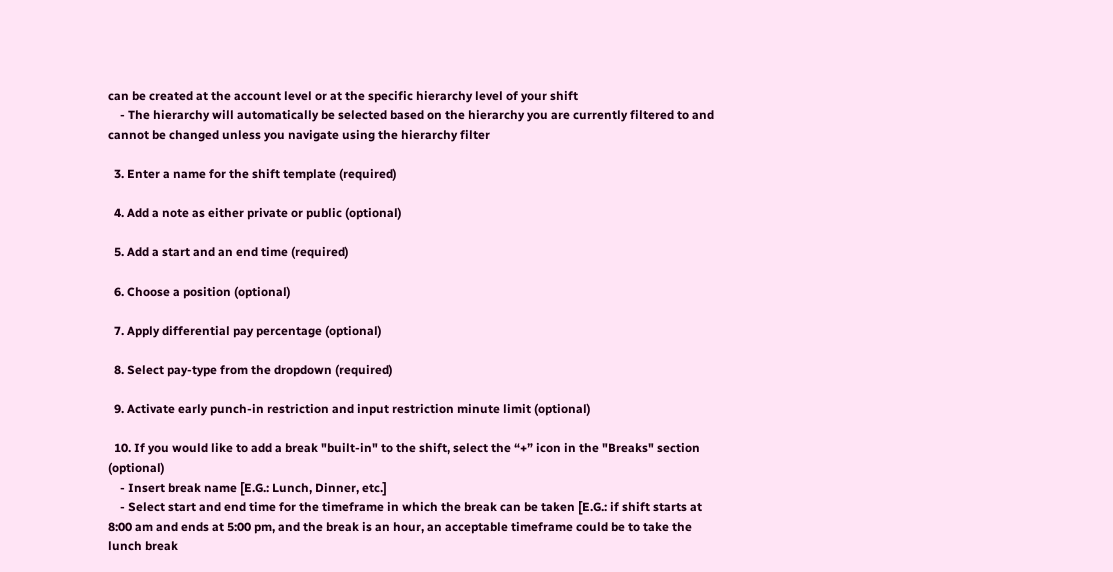can be created at the account level or at the specific hierarchy level of your shift
    - The hierarchy will automatically be selected based on the hierarchy you are currently filtered to and cannot be changed unless you navigate using the hierarchy filter

  3. Enter a name for the shift template (required)

  4. Add a note as either private or public (optional)

  5. Add a start and an end time (required)

  6. Choose a position (optional)

  7. Apply differential pay percentage (optional)

  8. Select pay-type from the dropdown (required)

  9. Activate early punch-in restriction and input restriction minute limit (optional)

  10. If you would like to add a break "built-in" to the shift, select the “+” icon in the "Breaks" section (optional)
    - Insert break name [E.G.: Lunch, Dinner, etc.]
    - Select start and end time for the timeframe in which the break can be taken [E.G.: if shift starts at 8:00 am and ends at 5:00 pm, and the break is an hour, an acceptable timeframe could be to take the lunch break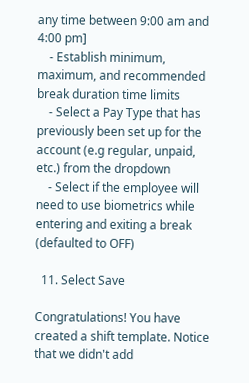any time between 9:00 am and 4:00 pm]
    - Establish minimum, maximum, and recommended break duration time limits
    - Select a Pay Type that has previously been set up for the account (e.g regular, unpaid, etc.) from the dropdown
    - Select if the employee will need to use biometrics while entering and exiting a break (defaulted to OFF)

  11. Select Save

Congratulations! You have created a shift template. Notice that we didn't add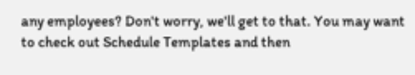any employees? Don't worry, we'll get to that. You may want to check out Schedule Templates and then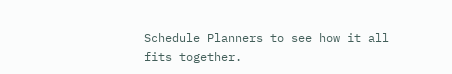Schedule Planners to see how it all fits together.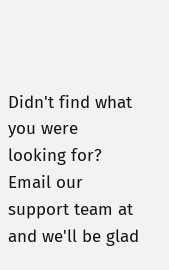Didn't find what you were looking for? Email our support team at and we'll be glad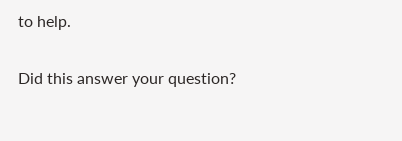to help.

Did this answer your question?